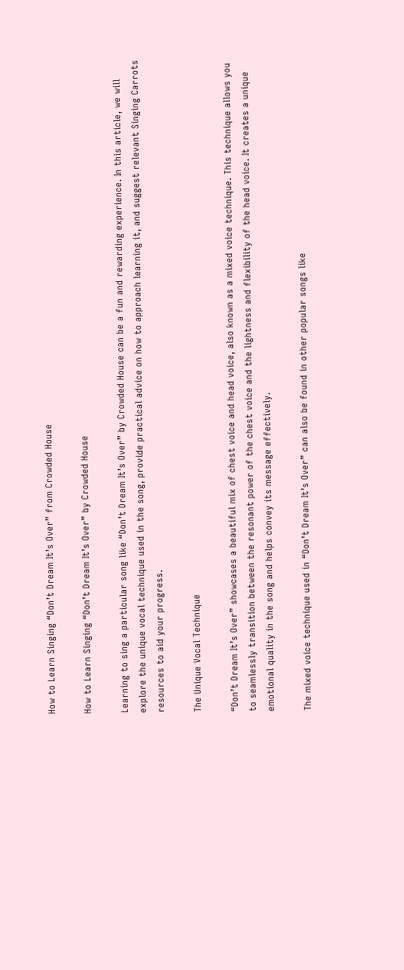How to Learn Singing “Don’t Dream It’s Over” from Crowded House

How to Learn Singing “Don’t Dream It’s Over” by Crowded House

Learning to sing a particular song like “Don’t Dream It’s Over” by Crowded House can be a fun and rewarding experience. In this article, we will explore the unique vocal technique used in the song, provide practical advice on how to approach learning it, and suggest relevant Singing Carrots resources to aid your progress.

The Unique Vocal Technique

“Don’t Dream It’s Over” showcases a beautiful mix of chest voice and head voice, also known as a mixed voice technique. This technique allows you to seamlessly transition between the resonant power of the chest voice and the lightness and flexibility of the head voice. It creates a unique emotional quality in the song and helps convey its message effectively.

The mixed voice technique used in “Don’t Dream It’s Over” can also be found in other popular songs like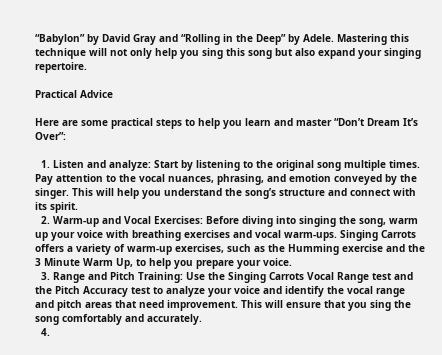“Babylon” by David Gray and “Rolling in the Deep” by Adele. Mastering this technique will not only help you sing this song but also expand your singing repertoire.

Practical Advice

Here are some practical steps to help you learn and master “Don’t Dream It’s Over”:

  1. Listen and analyze: Start by listening to the original song multiple times. Pay attention to the vocal nuances, phrasing, and emotion conveyed by the singer. This will help you understand the song’s structure and connect with its spirit.
  2. Warm-up and Vocal Exercises: Before diving into singing the song, warm up your voice with breathing exercises and vocal warm-ups. Singing Carrots offers a variety of warm-up exercises, such as the Humming exercise and the 3 Minute Warm Up, to help you prepare your voice.
  3. Range and Pitch Training: Use the Singing Carrots Vocal Range test and the Pitch Accuracy test to analyze your voice and identify the vocal range and pitch areas that need improvement. This will ensure that you sing the song comfortably and accurately.
  4.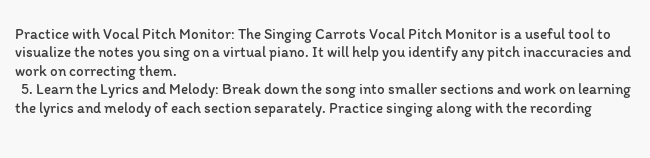Practice with Vocal Pitch Monitor: The Singing Carrots Vocal Pitch Monitor is a useful tool to visualize the notes you sing on a virtual piano. It will help you identify any pitch inaccuracies and work on correcting them.
  5. Learn the Lyrics and Melody: Break down the song into smaller sections and work on learning the lyrics and melody of each section separately. Practice singing along with the recording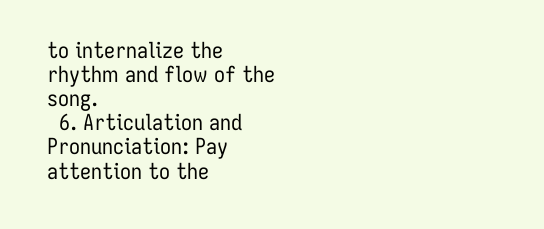to internalize the rhythm and flow of the song.
  6. Articulation and Pronunciation: Pay attention to the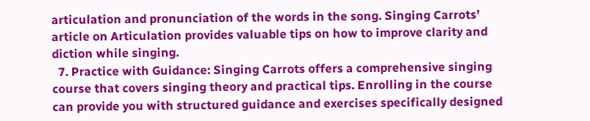articulation and pronunciation of the words in the song. Singing Carrots’ article on Articulation provides valuable tips on how to improve clarity and diction while singing.
  7. Practice with Guidance: Singing Carrots offers a comprehensive singing course that covers singing theory and practical tips. Enrolling in the course can provide you with structured guidance and exercises specifically designed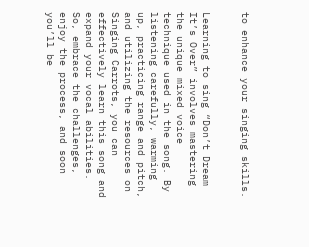to enhance your singing skills.


Learning to sing “Don’t Dream It’s Over” involves mastering the unique mixed voice technique used in the song. By listening carefully, warming up, practicing range and pitch, and utilizing the resources on Singing Carrots, you can effectively learn this song and expand your vocal abilities. So, embrace the challenges, enjoy the process, and soon you’ll be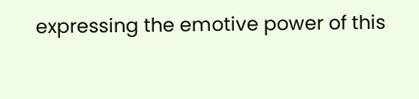expressing the emotive power of this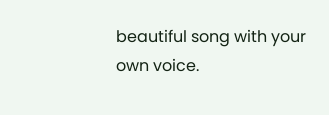beautiful song with your own voice.